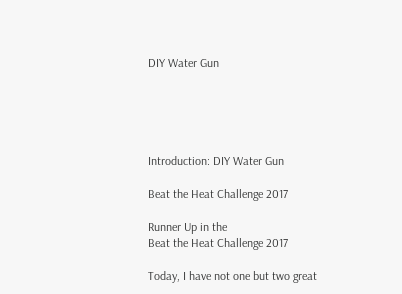DIY Water Gun





Introduction: DIY Water Gun

Beat the Heat Challenge 2017

Runner Up in the
Beat the Heat Challenge 2017

Today, I have not one but two great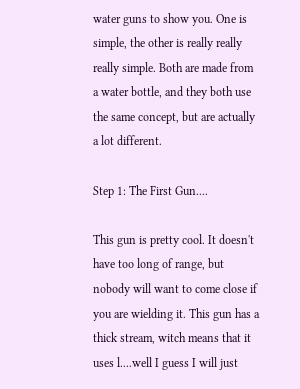water guns to show you. One is simple, the other is really really really simple. Both are made from a water bottle, and they both use the same concept, but are actually a lot different.

Step 1: The First Gun....

This gun is pretty cool. It doesn't have too long of range, but nobody will want to come close if you are wielding it. This gun has a thick stream, witch means that it uses l....well I guess I will just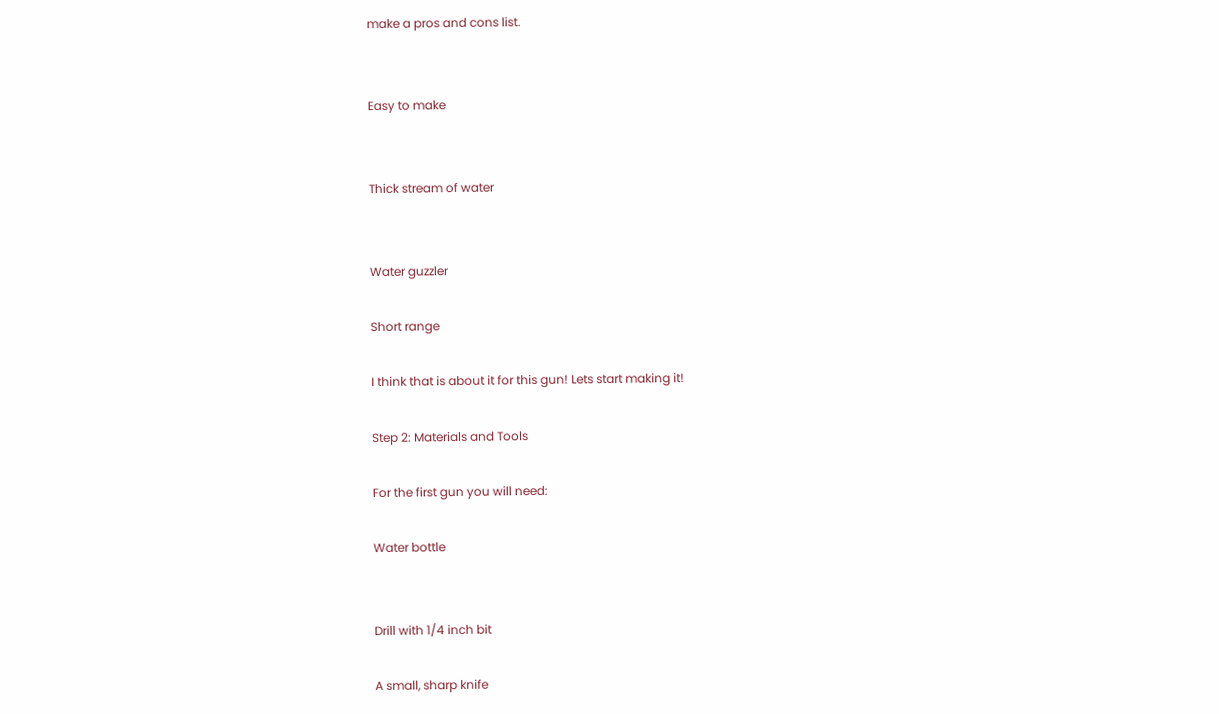make a pros and cons list.


Easy to make


Thick stream of water


Water guzzler

Short range

I think that is about it for this gun! Lets start making it!

Step 2: Materials and Tools

For the first gun you will need:

Water bottle


Drill with 1/4 inch bit

A small, sharp knife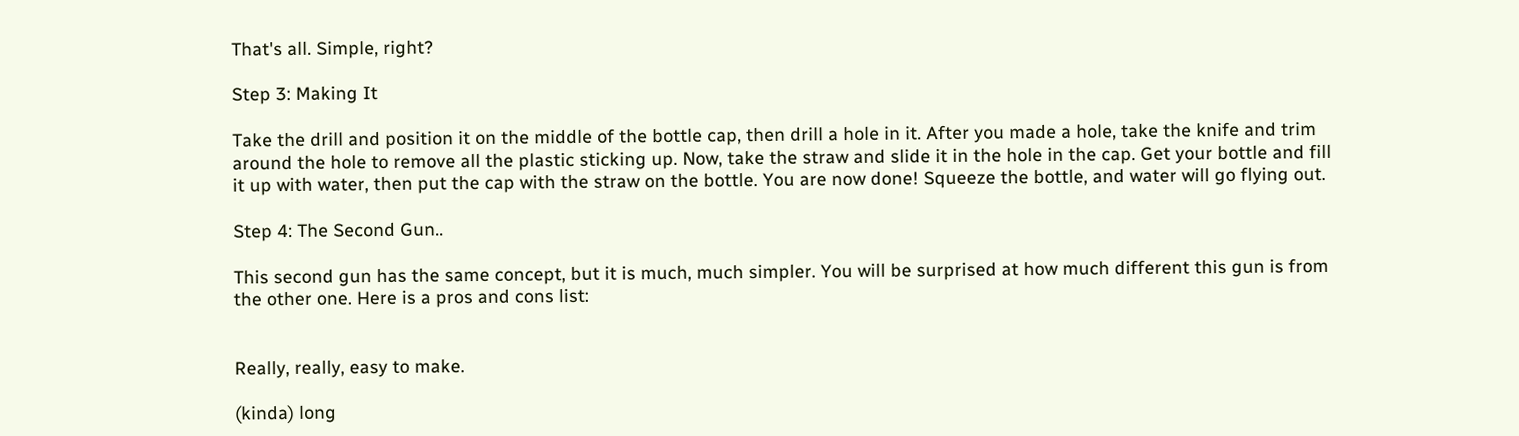That's all. Simple, right?

Step 3: Making It

Take the drill and position it on the middle of the bottle cap, then drill a hole in it. After you made a hole, take the knife and trim around the hole to remove all the plastic sticking up. Now, take the straw and slide it in the hole in the cap. Get your bottle and fill it up with water, then put the cap with the straw on the bottle. You are now done! Squeeze the bottle, and water will go flying out.

Step 4: The Second Gun..

This second gun has the same concept, but it is much, much simpler. You will be surprised at how much different this gun is from the other one. Here is a pros and cons list:


Really, really, easy to make.

(kinda) long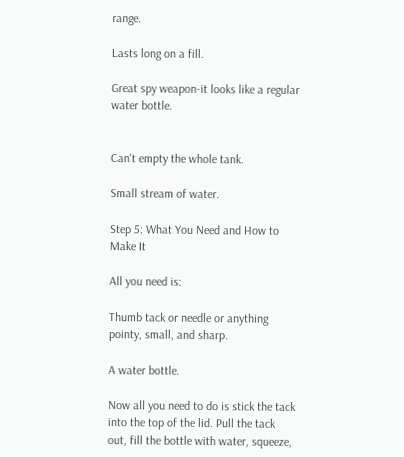range.

Lasts long on a fill.

Great spy weapon-it looks like a regular water bottle.


Can't empty the whole tank.

Small stream of water.

Step 5: What You Need and How to Make It

All you need is:

Thumb tack or needle or anything pointy, small, and sharp.

A water bottle.

Now all you need to do is stick the tack into the top of the lid. Pull the tack out, fill the bottle with water, squeeze,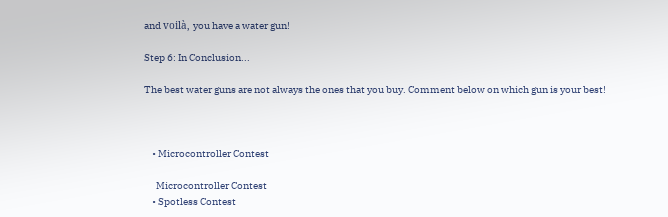and voilà, you have a water gun!

Step 6: In Conclusion...

The best water guns are not always the ones that you buy. Comment below on which gun is your best!



    • Microcontroller Contest

      Microcontroller Contest
    • Spotless Contest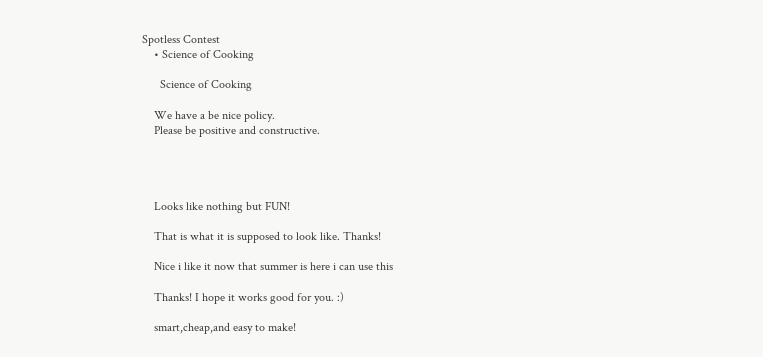Spotless Contest
    • Science of Cooking

      Science of Cooking

    We have a be nice policy.
    Please be positive and constructive.




    Looks like nothing but FUN!

    That is what it is supposed to look like. Thanks!

    Nice i like it now that summer is here i can use this

    Thanks! I hope it works good for you. :)

    smart,cheap,and easy to make!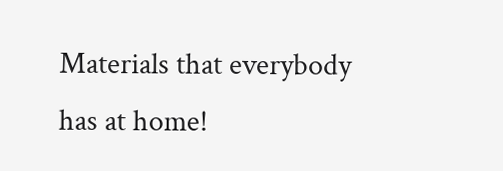Materials that everybody has at home!